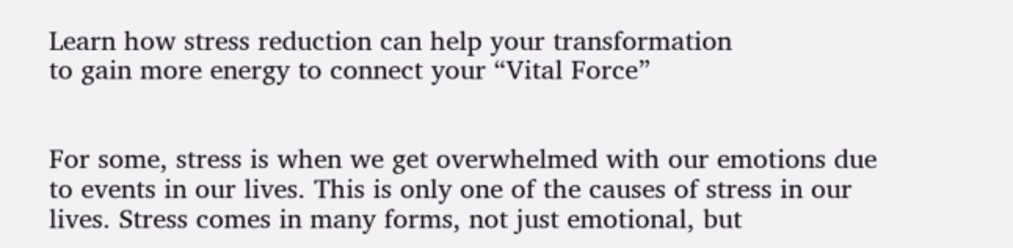Learn how stress reduction can help your transformation
to gain more energy to connect your “Vital Force”


For some, stress is when we get overwhelmed with our emotions due to events in our lives. This is only one of the causes of stress in our lives. Stress comes in many forms, not just emotional, but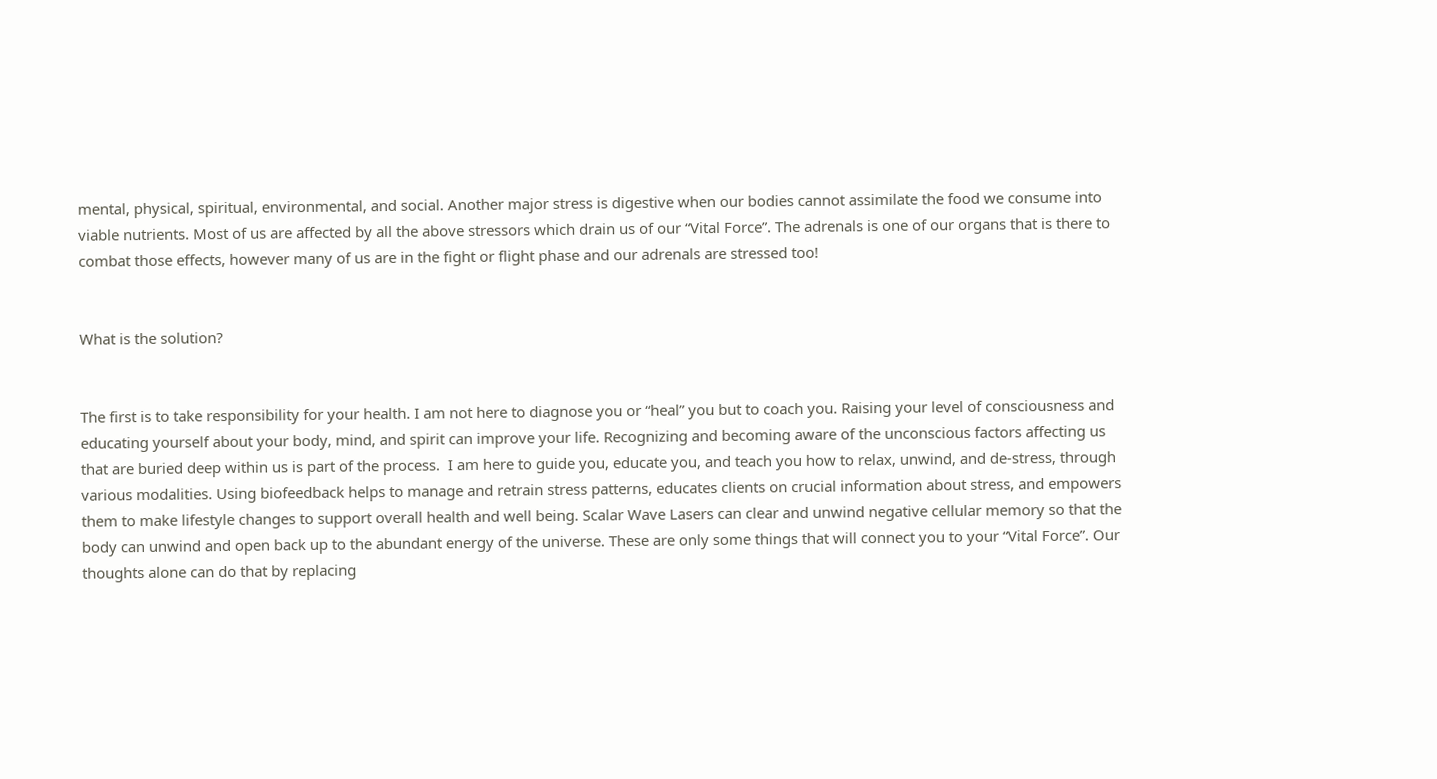mental, physical, spiritual, environmental, and social. Another major stress is digestive when our bodies cannot assimilate the food we consume into viable nutrients. Most of us are affected by all the above stressors which drain us of our “Vital Force”. The adrenals is one of our organs that is there to combat those effects, however many of us are in the fight or flight phase and our adrenals are stressed too!


What is the solution?


The first is to take responsibility for your health. I am not here to diagnose you or “heal” you but to coach you. Raising your level of consciousness and educating yourself about your body, mind, and spirit can improve your life. Recognizing and becoming aware of the unconscious factors affecting us that are buried deep within us is part of the process.  I am here to guide you, educate you, and teach you how to relax, unwind, and de-stress, through various modalities. Using biofeedback helps to manage and retrain stress patterns, educates clients on crucial information about stress, and empowers them to make lifestyle changes to support overall health and well being. Scalar Wave Lasers can clear and unwind negative cellular memory so that the body can unwind and open back up to the abundant energy of the universe. These are only some things that will connect you to your “Vital Force”. Our thoughts alone can do that by replacing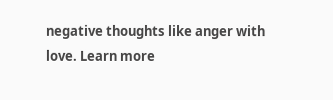negative thoughts like anger with love. Learn more